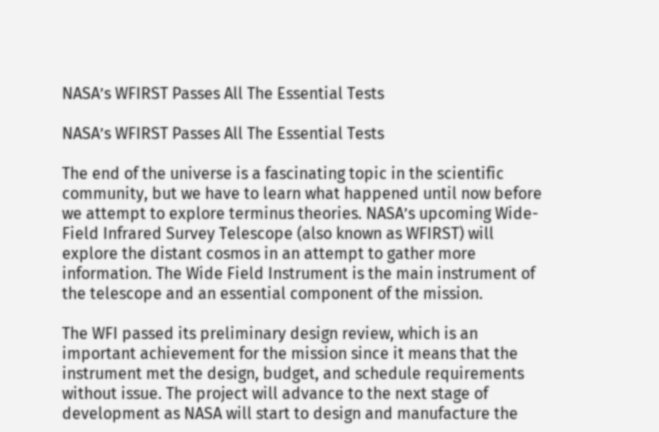NASA’s WFIRST Passes All The Essential Tests

NASA’s WFIRST Passes All The Essential Tests

The end of the universe is a fascinating topic in the scientific community, but we have to learn what happened until now before we attempt to explore terminus theories. NASA’s upcoming Wide-Field Infrared Survey Telescope (also known as WFIRST) will explore the distant cosmos in an attempt to gather more information. The Wide Field Instrument is the main instrument of the telescope and an essential component of the mission.

The WFI passed its preliminary design review, which is an important achievement for the mission since it means that the instrument met the design, budget, and schedule requirements without issue. The project will advance to the next stage of development as NASA will start to design and manufacture the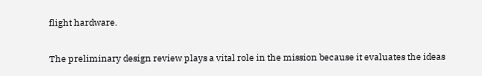flight hardware.

The preliminary design review plays a vital role in the mission because it evaluates the ideas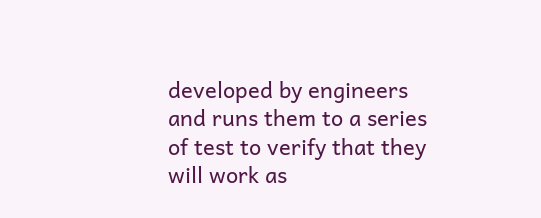developed by engineers and runs them to a series of test to verify that they will work as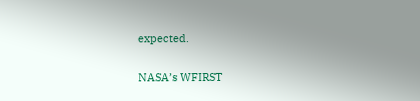expected.

NASA’s WFIRST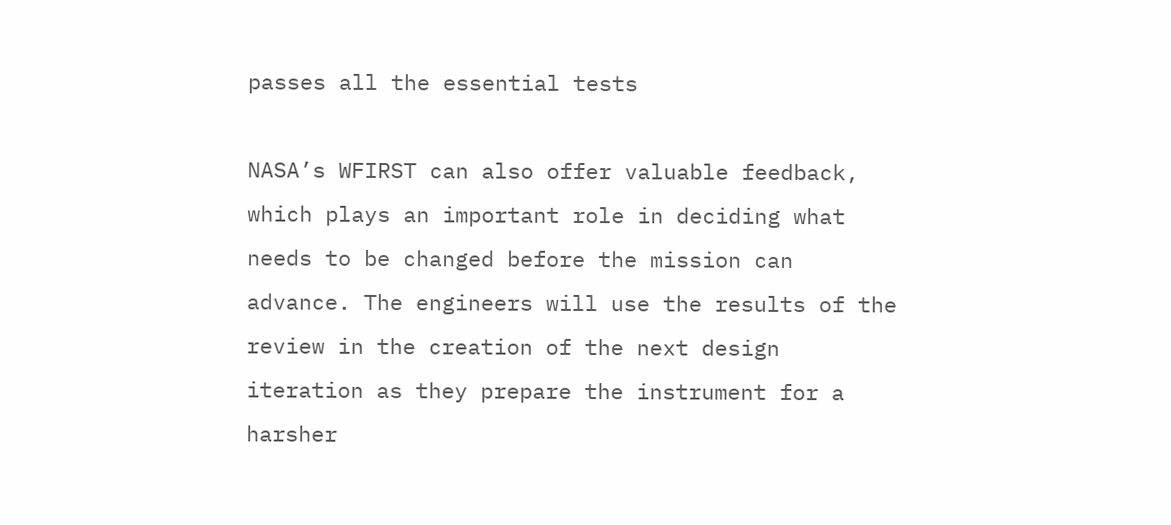passes all the essential tests

NASA’s WFIRST can also offer valuable feedback, which plays an important role in deciding what needs to be changed before the mission can advance. The engineers will use the results of the review in the creation of the next design iteration as they prepare the instrument for a harsher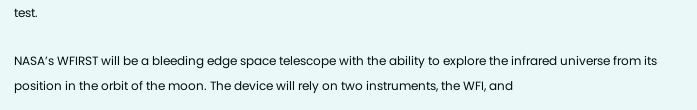test.

NASA’s WFIRST will be a bleeding edge space telescope with the ability to explore the infrared universe from its position in the orbit of the moon. The device will rely on two instruments, the WFI, and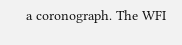a coronograph. The WFI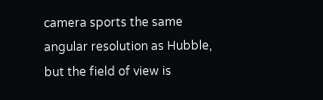camera sports the same angular resolution as Hubble, but the field of view is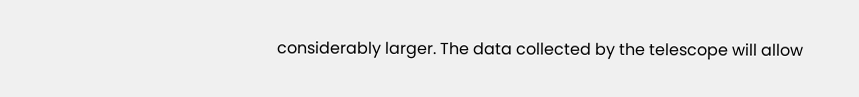considerably larger. The data collected by the telescope will allow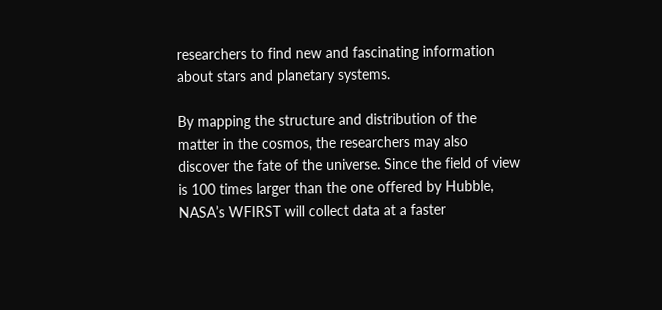researchers to find new and fascinating information about stars and planetary systems.

By mapping the structure and distribution of the matter in the cosmos, the researchers may also discover the fate of the universe. Since the field of view is 100 times larger than the one offered by Hubble, NASA’s WFIRST will collect data at a faster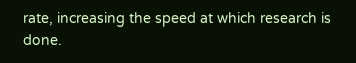rate, increasing the speed at which research is done.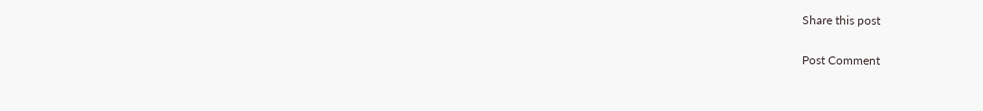Share this post

Post Comment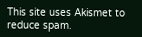This site uses Akismet to reduce spam.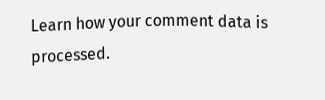Learn how your comment data is processed.